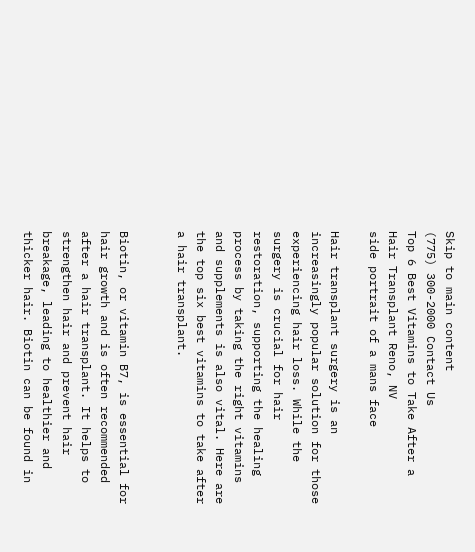Skip to main content
(775) 300-2000 Contact Us
Top 6 Best Vitamins to Take After a Hair Transplant Reno, NV
side portrait of a mans face

Hair transplant surgery is an increasingly popular solution for those experiencing hair loss. While the surgery is crucial for hair restoration, supporting the healing process by taking the right vitamins and supplements is also vital. Here are the top six best vitamins to take after a hair transplant.


Biotin, or vitamin B7, is essential for hair growth and is often recommended after a hair transplant. It helps to strengthen hair and prevent hair breakage, leading to healthier and thicker hair. Biotin can be found in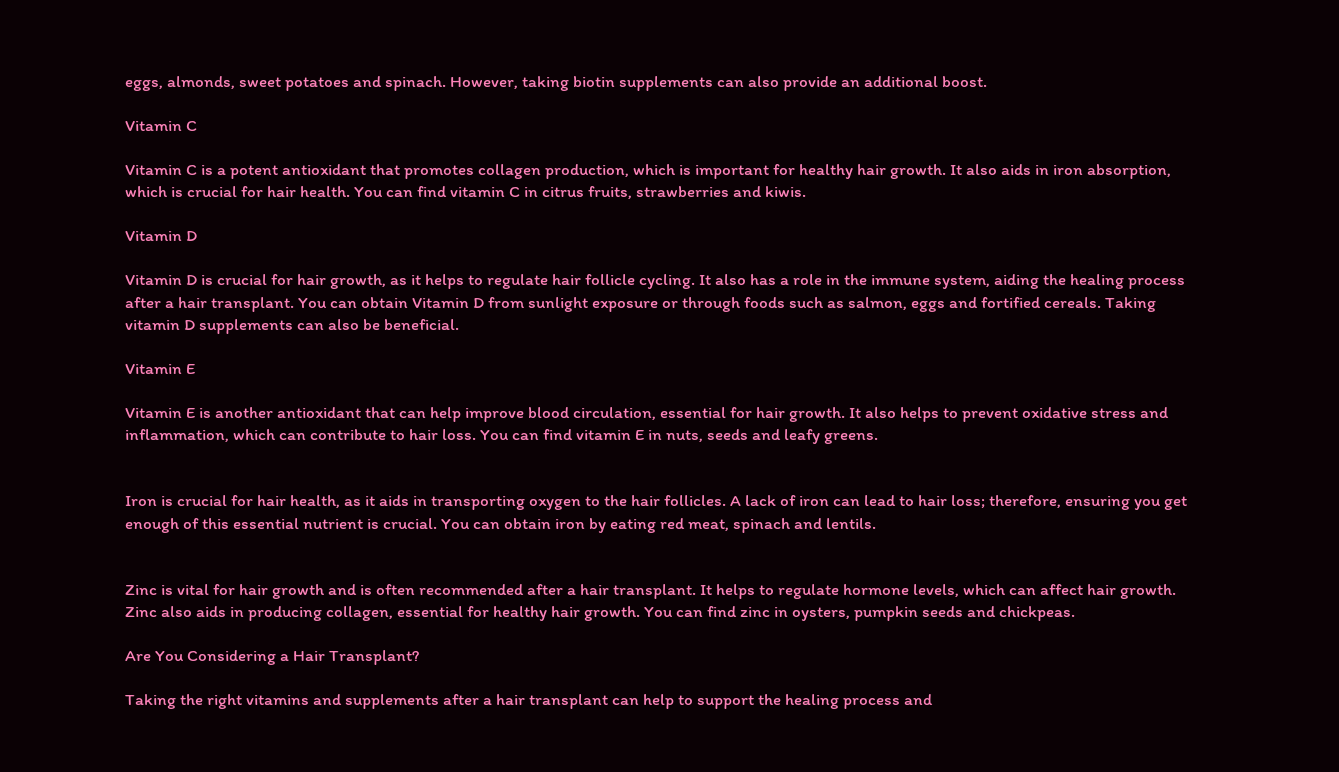eggs, almonds, sweet potatoes and spinach. However, taking biotin supplements can also provide an additional boost.

Vitamin C

Vitamin C is a potent antioxidant that promotes collagen production, which is important for healthy hair growth. It also aids in iron absorption, which is crucial for hair health. You can find vitamin C in citrus fruits, strawberries and kiwis.

Vitamin D

Vitamin D is crucial for hair growth, as it helps to regulate hair follicle cycling. It also has a role in the immune system, aiding the healing process after a hair transplant. You can obtain Vitamin D from sunlight exposure or through foods such as salmon, eggs and fortified cereals. Taking vitamin D supplements can also be beneficial.

Vitamin E

Vitamin E is another antioxidant that can help improve blood circulation, essential for hair growth. It also helps to prevent oxidative stress and inflammation, which can contribute to hair loss. You can find vitamin E in nuts, seeds and leafy greens.


Iron is crucial for hair health, as it aids in transporting oxygen to the hair follicles. A lack of iron can lead to hair loss; therefore, ensuring you get enough of this essential nutrient is crucial. You can obtain iron by eating red meat, spinach and lentils.


Zinc is vital for hair growth and is often recommended after a hair transplant. It helps to regulate hormone levels, which can affect hair growth. Zinc also aids in producing collagen, essential for healthy hair growth. You can find zinc in oysters, pumpkin seeds and chickpeas.

Are You Considering a Hair Transplant?

Taking the right vitamins and supplements after a hair transplant can help to support the healing process and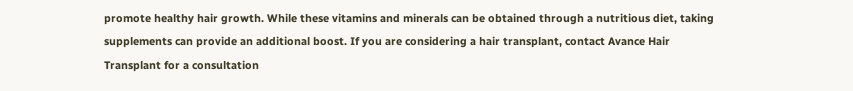promote healthy hair growth. While these vitamins and minerals can be obtained through a nutritious diet, taking supplements can provide an additional boost. If you are considering a hair transplant, contact Avance Hair Transplant for a consultation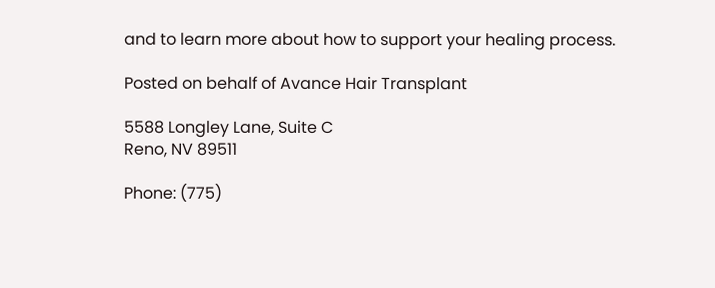and to learn more about how to support your healing process.

Posted on behalf of Avance Hair Transplant

5588 Longley Lane, Suite C
Reno, NV 89511

Phone: (775)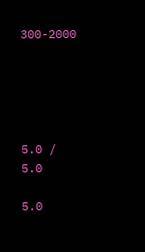300-2000





5.0 / 5.0

5.0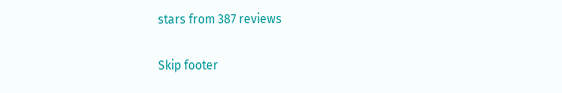stars from 387 reviews

Skip footer